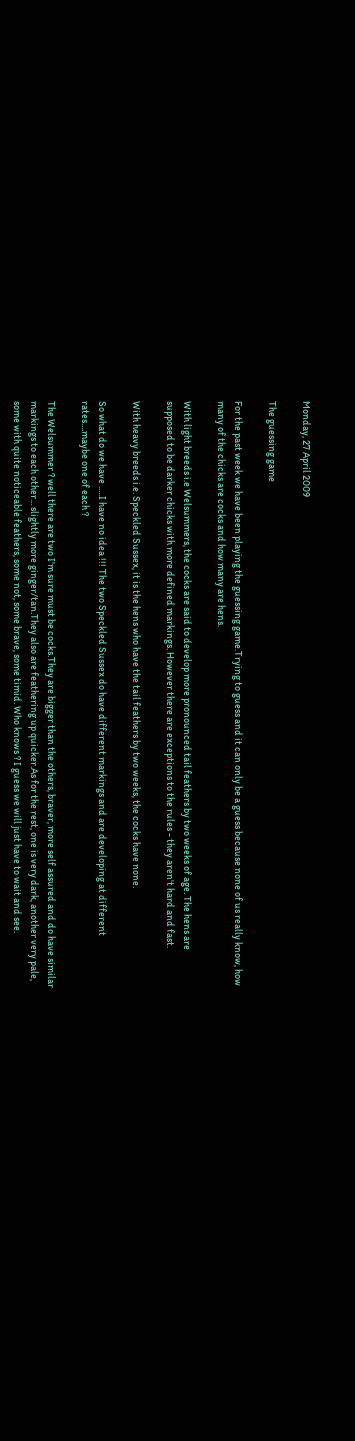Monday, 27 April 2009

The guessing game

For the past week we have been playing the guessing game.Trying to guess and it can only be a guess because none of us really know, how many of the chicks are cocks and how many are hens.

With light breeds i.e Welsummers, the cocks are said to develop more pronounced tail feathers by two weeks of age. The hens are supposed to be darker chicks with more defined markings. However there are exceptions to the rules - they aren't hard and fast.

With heavy breeds i.e. Speckled Sussex, it is the hens who have the tail feathers by two weeks, the cocks have none.

So what do we have .....I have no idea !!! The two Speckled Sussex do have different markings and are developing at different rates....maybe one of each ?

The Welsummer ? well there are two I'm sure must be cocks.They are bigger than the others, braver, more self assured and do have similar markings to each other... slightly more ginger/tan.They also are feathering up quicker.As for the rest, one is very dark, another very pale, some with quite noticeable feathers, some not, some brave, some timid. Who knows ? I guess we will just have to wait and see.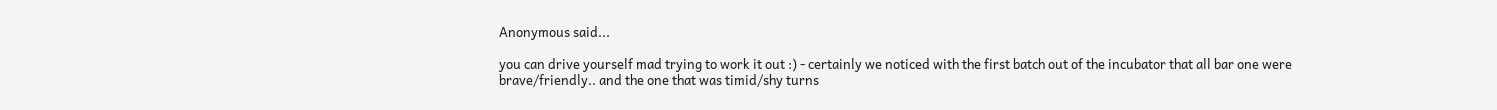Anonymous said...

you can drive yourself mad trying to work it out :) - certainly we noticed with the first batch out of the incubator that all bar one were brave/friendly.. and the one that was timid/shy turns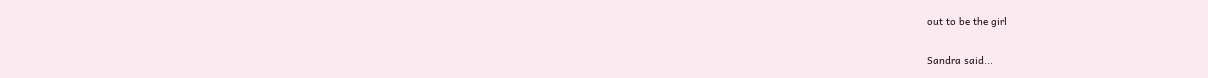out to be the girl

Sandra said...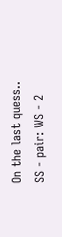On the last quess.. SS - pair: WS - 2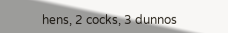hens, 2 cocks, 3 dunnos